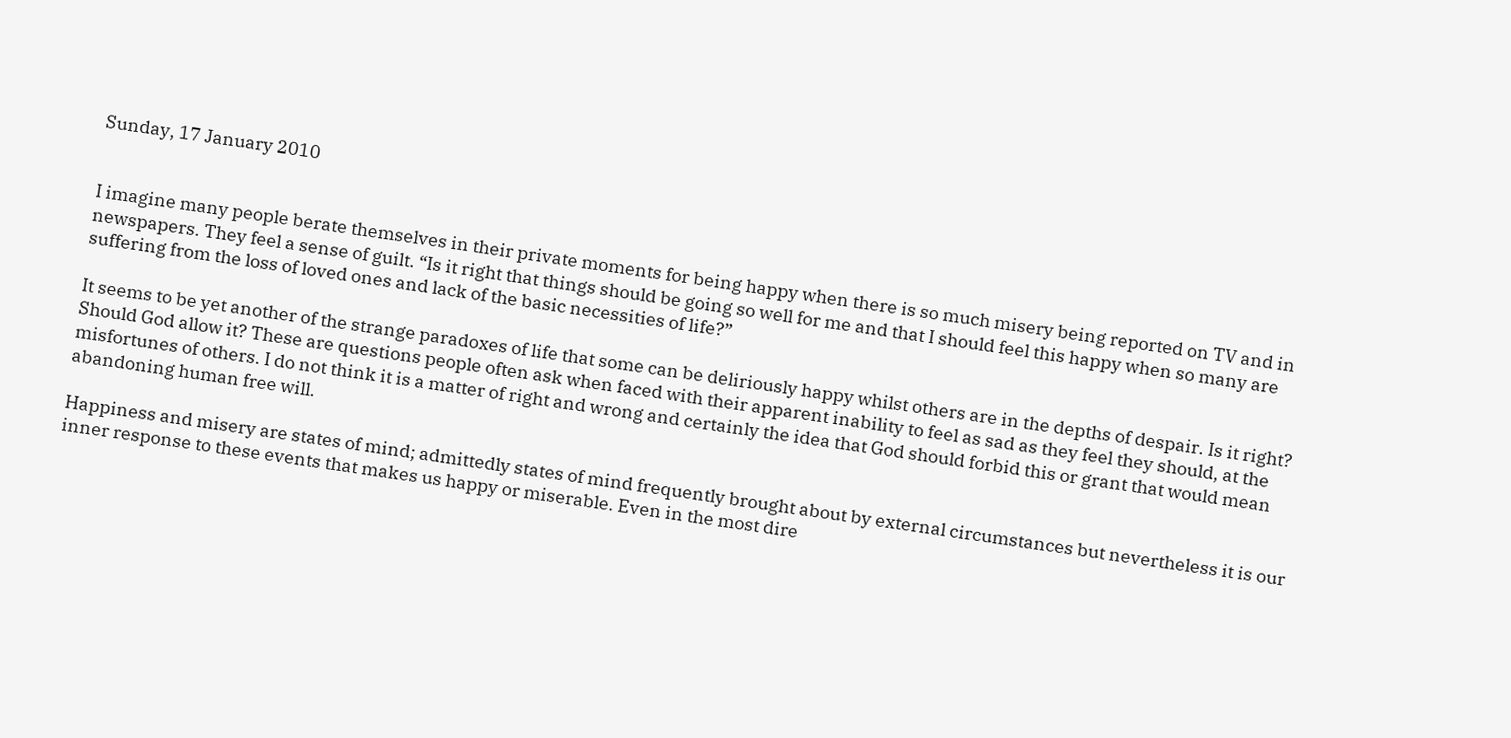Sunday, 17 January 2010


I imagine many people berate themselves in their private moments for being happy when there is so much misery being reported on TV and in newspapers. They feel a sense of guilt. “Is it right that things should be going so well for me and that I should feel this happy when so many are suffering from the loss of loved ones and lack of the basic necessities of life?”

It seems to be yet another of the strange paradoxes of life that some can be deliriously happy whilst others are in the depths of despair. Is it right? Should God allow it? These are questions people often ask when faced with their apparent inability to feel as sad as they feel they should, at the misfortunes of others. I do not think it is a matter of right and wrong and certainly the idea that God should forbid this or grant that would mean abandoning human free will.

Happiness and misery are states of mind; admittedly states of mind frequently brought about by external circumstances but nevertheless it is our inner response to these events that makes us happy or miserable. Even in the most dire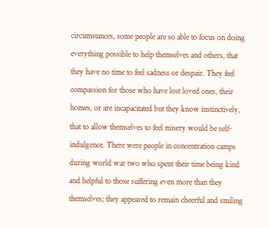circumstances, some people are so able to focus on doing everything possible to help themselves and others, that they have no time to feel sadness or despair. They feel compassion for those who have lost loved ones, their homes, or are incapacitated but they know instinctively, that to allow themselves to feel misery would be self-indulgence. There were people in concentration camps during world war two who spent their time being kind and helpful to those suffering even more than they themselves; they appeared to remain cheerful and smiling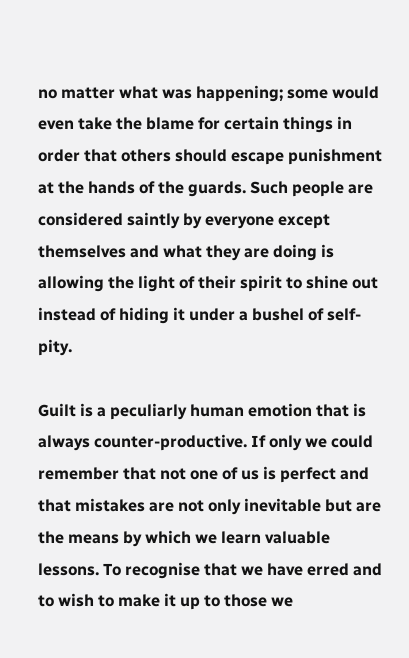no matter what was happening; some would even take the blame for certain things in order that others should escape punishment at the hands of the guards. Such people are considered saintly by everyone except themselves and what they are doing is allowing the light of their spirit to shine out instead of hiding it under a bushel of self-pity.

Guilt is a peculiarly human emotion that is always counter-productive. If only we could remember that not one of us is perfect and that mistakes are not only inevitable but are the means by which we learn valuable lessons. To recognise that we have erred and to wish to make it up to those we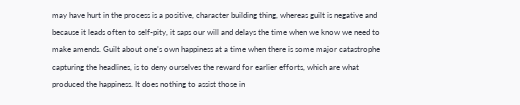may have hurt in the process is a positive, character building thing, whereas guilt is negative and because it leads often to self-pity, it saps our will and delays the time when we know we need to make amends. Guilt about one’s own happiness at a time when there is some major catastrophe capturing the headlines, is to deny ourselves the reward for earlier efforts, which are what produced the happiness. It does nothing to assist those in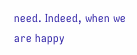need. Indeed, when we are happy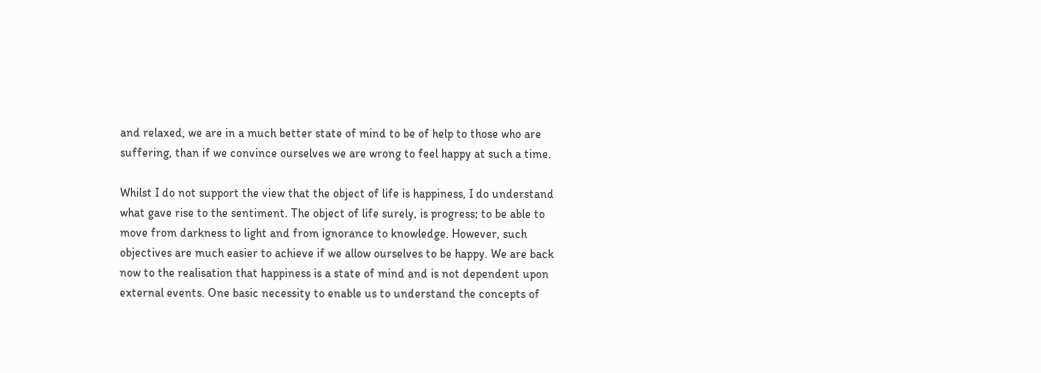and relaxed, we are in a much better state of mind to be of help to those who are suffering, than if we convince ourselves we are wrong to feel happy at such a time.

Whilst I do not support the view that the object of life is happiness, I do understand what gave rise to the sentiment. The object of life surely, is progress; to be able to move from darkness to light and from ignorance to knowledge. However, such objectives are much easier to achieve if we allow ourselves to be happy. We are back now to the realisation that happiness is a state of mind and is not dependent upon external events. One basic necessity to enable us to understand the concepts of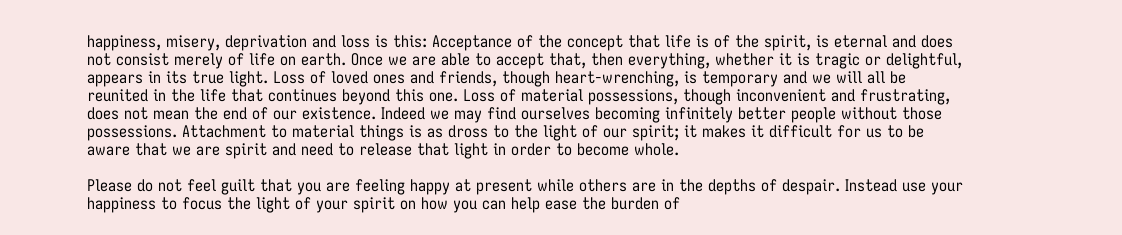happiness, misery, deprivation and loss is this: Acceptance of the concept that life is of the spirit, is eternal and does not consist merely of life on earth. Once we are able to accept that, then everything, whether it is tragic or delightful, appears in its true light. Loss of loved ones and friends, though heart-wrenching, is temporary and we will all be reunited in the life that continues beyond this one. Loss of material possessions, though inconvenient and frustrating, does not mean the end of our existence. Indeed we may find ourselves becoming infinitely better people without those possessions. Attachment to material things is as dross to the light of our spirit; it makes it difficult for us to be aware that we are spirit and need to release that light in order to become whole.

Please do not feel guilt that you are feeling happy at present while others are in the depths of despair. Instead use your happiness to focus the light of your spirit on how you can help ease the burden of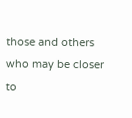those and others who may be closer to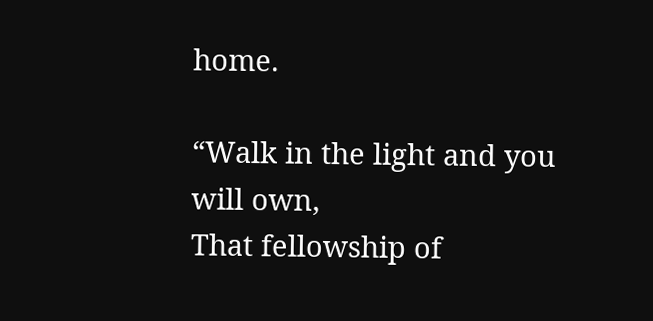home.

“Walk in the light and you will own,
That fellowship of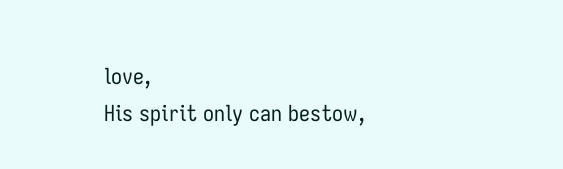love,
His spirit only can bestow,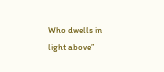Who dwells in light above”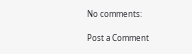No comments:

Post a Comment